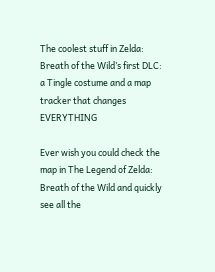The coolest stuff in Zelda: Breath of the Wild’s first DLC: a Tingle costume and a map tracker that changes EVERYTHING

Ever wish you could check the map in The Legend of Zelda: Breath of the Wild and quickly see all the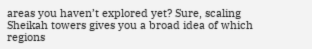areas you haven’t explored yet? Sure, scaling Sheikah towers gives you a broad idea of which regions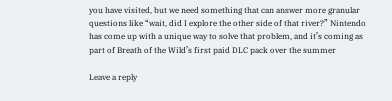you have visited, but we need something that can answer more granular questions like “wait, did I explore the other side of that river?” Nintendo has come up with a unique way to solve that problem, and it’s coming as part of Breath of the Wild’s first paid DLC pack over the summer

Leave a reply